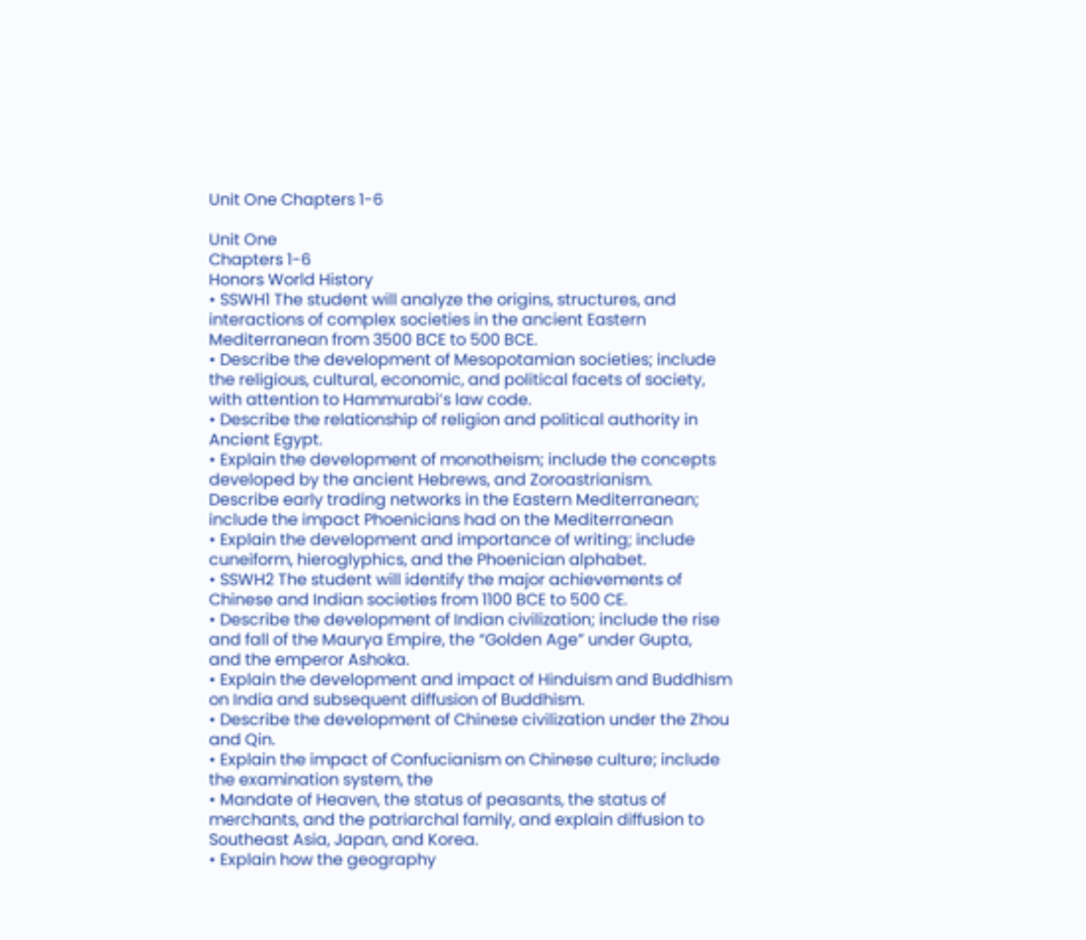Unit One Chapters 1-6

Unit One
Chapters 1-6
Honors World History
• SSWH1 The student will analyze the origins, structures, and
interactions of complex societies in the ancient Eastern
Mediterranean from 3500 BCE to 500 BCE.
• Describe the development of Mesopotamian societies; include
the religious, cultural, economic, and political facets of society,
with attention to Hammurabi’s law code.
• Describe the relationship of religion and political authority in
Ancient Egypt.
• Explain the development of monotheism; include the concepts
developed by the ancient Hebrews, and Zoroastrianism.
Describe early trading networks in the Eastern Mediterranean;
include the impact Phoenicians had on the Mediterranean
• Explain the development and importance of writing; include
cuneiform, hieroglyphics, and the Phoenician alphabet.
• SSWH2 The student will identify the major achievements of
Chinese and Indian societies from 1100 BCE to 500 CE.
• Describe the development of Indian civilization; include the rise
and fall of the Maurya Empire, the “Golden Age” under Gupta,
and the emperor Ashoka.
• Explain the development and impact of Hinduism and Buddhism
on India and subsequent diffusion of Buddhism.
• Describe the development of Chinese civilization under the Zhou
and Qin.
• Explain the impact of Confucianism on Chinese culture; include
the examination system, the
• Mandate of Heaven, the status of peasants, the status of
merchants, and the patriarchal family, and explain diffusion to
Southeast Asia, Japan, and Korea.
• Explain how the geography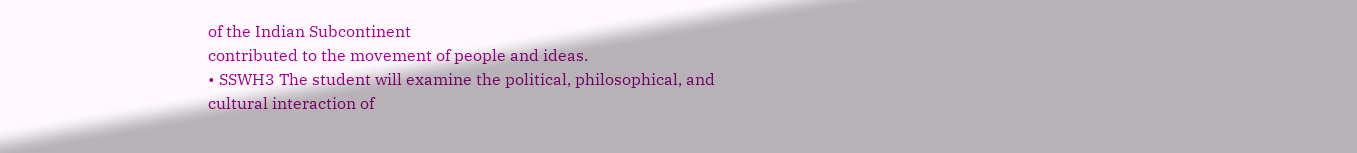of the Indian Subcontinent
contributed to the movement of people and ideas.
• SSWH3 The student will examine the political, philosophical, and
cultural interaction of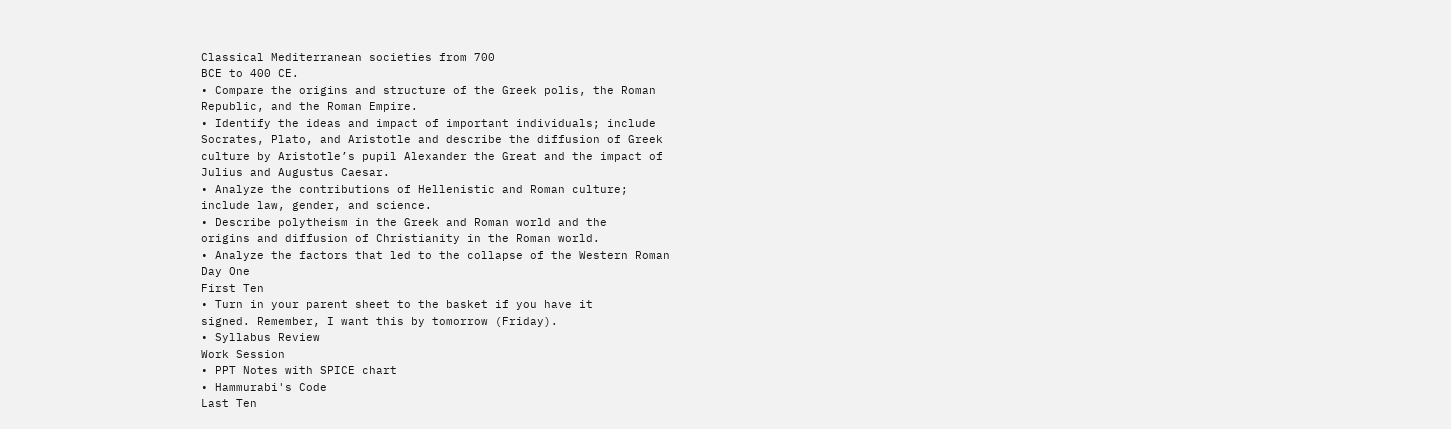Classical Mediterranean societies from 700
BCE to 400 CE.
• Compare the origins and structure of the Greek polis, the Roman
Republic, and the Roman Empire.
• Identify the ideas and impact of important individuals; include
Socrates, Plato, and Aristotle and describe the diffusion of Greek
culture by Aristotle’s pupil Alexander the Great and the impact of
Julius and Augustus Caesar.
• Analyze the contributions of Hellenistic and Roman culture;
include law, gender, and science.
• Describe polytheism in the Greek and Roman world and the
origins and diffusion of Christianity in the Roman world.
• Analyze the factors that led to the collapse of the Western Roman
Day One
First Ten
• Turn in your parent sheet to the basket if you have it
signed. Remember, I want this by tomorrow (Friday).
• Syllabus Review
Work Session
• PPT Notes with SPICE chart
• Hammurabi's Code
Last Ten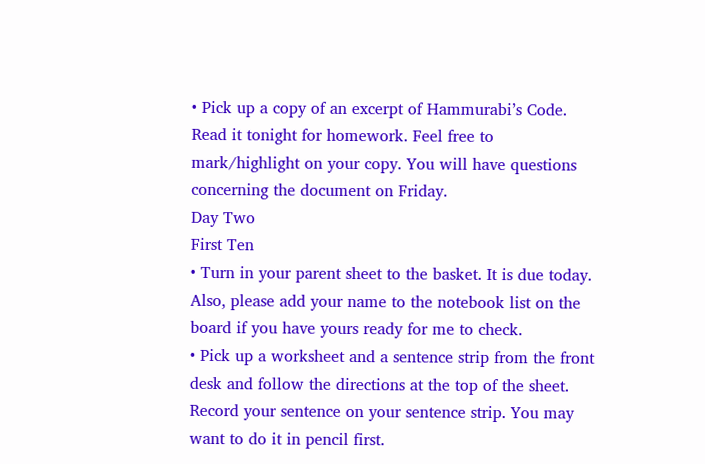• Pick up a copy of an excerpt of Hammurabi’s Code.
Read it tonight for homework. Feel free to
mark/highlight on your copy. You will have questions
concerning the document on Friday.
Day Two
First Ten
• Turn in your parent sheet to the basket. It is due today.
Also, please add your name to the notebook list on the
board if you have yours ready for me to check.
• Pick up a worksheet and a sentence strip from the front
desk and follow the directions at the top of the sheet.
Record your sentence on your sentence strip. You may
want to do it in pencil first.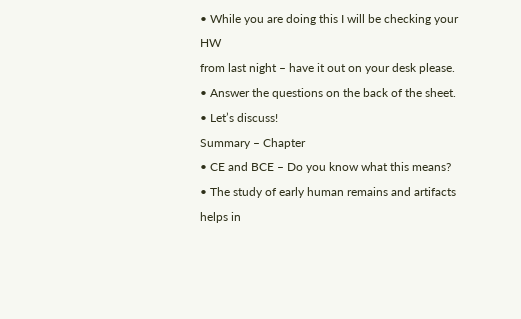• While you are doing this I will be checking your HW
from last night – have it out on your desk please.
• Answer the questions on the back of the sheet.
• Let’s discuss!
Summary – Chapter
• CE and BCE – Do you know what this means?
• The study of early human remains and artifacts helps in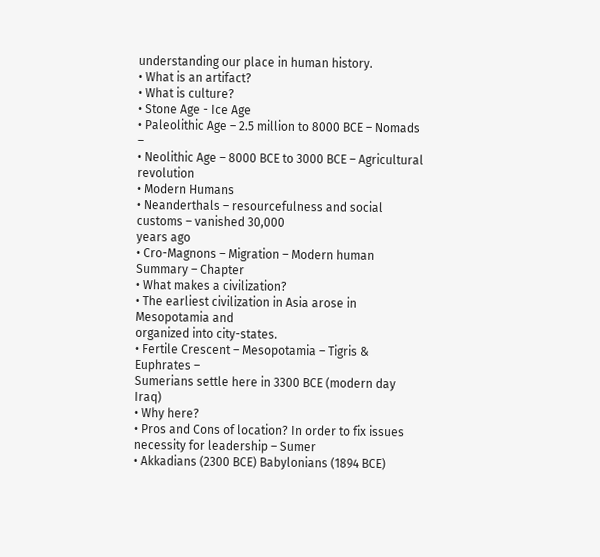understanding our place in human history.
• What is an artifact?
• What is culture?
• Stone Age - Ice Age
• Paleolithic Age – 2.5 million to 8000 BCE – Nomads –
• Neolithic Age – 8000 BCE to 3000 BCE – Agricultural revolution
• Modern Humans
• Neanderthals – resourcefulness and social customs – vanished 30,000
years ago
• Cro-Magnons – Migration – Modern human
Summary – Chapter
• What makes a civilization?
• The earliest civilization in Asia arose in Mesopotamia and
organized into city-states.
• Fertile Crescent – Mesopotamia – Tigris & Euphrates –
Sumerians settle here in 3300 BCE (modern day Iraq)
• Why here?
• Pros and Cons of location? In order to fix issues
necessity for leadership – Sumer
• Akkadians (2300 BCE) Babylonians (1894 BCE)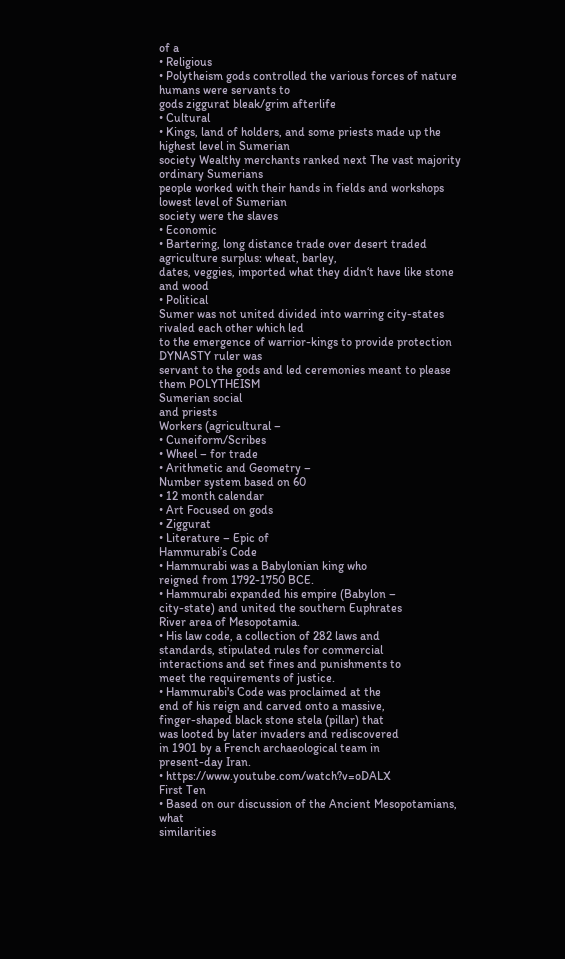of a
• Religious
• Polytheism gods controlled the various forces of nature humans were servants to
gods ziggurat bleak/grim afterlife
• Cultural
• Kings, land of holders, and some priests made up the highest level in Sumerian
society Wealthy merchants ranked next The vast majority ordinary Sumerians
people worked with their hands in fields and workshops lowest level of Sumerian
society were the slaves
• Economic
• Bartering, long distance trade over desert traded agriculture surplus: wheat, barley,
dates, veggies, imported what they didn‘t have like stone and wood
• Political
Sumer was not united divided into warring city-states rivaled each other which led
to the emergence of warrior-kings to provide protection DYNASTY ruler was
servant to the gods and led ceremonies meant to please them POLYTHEISM
Sumerian social
and priests
Workers (agricultural –
• Cuneiform/Scribes
• Wheel – for trade
• Arithmetic and Geometry –
Number system based on 60
• 12 month calendar
• Art Focused on gods
• Ziggurat
• Literature – Epic of
Hammurabi’s Code
• Hammurabi was a Babylonian king who
reigned from 1792-1750 BCE.
• Hammurabi expanded his empire (Babylon –
city-state) and united the southern Euphrates
River area of Mesopotamia.
• His law code, a collection of 282 laws and
standards, stipulated rules for commercial
interactions and set fines and punishments to
meet the requirements of justice.
• Hammurabi's Code was proclaimed at the
end of his reign and carved onto a massive,
finger-shaped black stone stela (pillar) that
was looted by later invaders and rediscovered
in 1901 by a French archaeological team in
present-day Iran.
• https://www.youtube.com/watch?v=oDALX
First Ten
• Based on our discussion of the Ancient Mesopotamians, what
similarities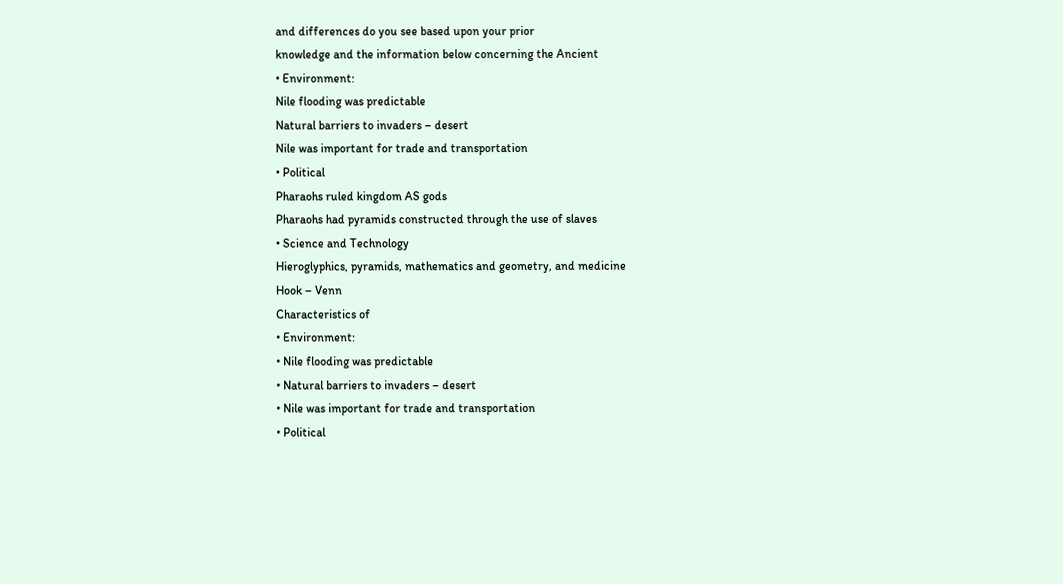and differences do you see based upon your prior
knowledge and the information below concerning the Ancient
• Environment:
Nile flooding was predictable
Natural barriers to invaders – desert
Nile was important for trade and transportation
• Political
Pharaohs ruled kingdom AS gods
Pharaohs had pyramids constructed through the use of slaves
• Science and Technology
Hieroglyphics, pyramids, mathematics and geometry, and medicine
Hook – Venn
Characteristics of
• Environment:
• Nile flooding was predictable
• Natural barriers to invaders – desert
• Nile was important for trade and transportation
• Political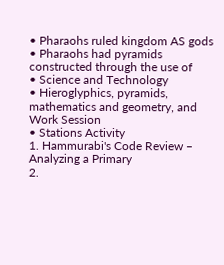• Pharaohs ruled kingdom AS gods
• Pharaohs had pyramids constructed through the use of
• Science and Technology
• Hieroglyphics, pyramids, mathematics and geometry, and
Work Session
• Stations Activity
1. Hammurabi's Code Review – Analyzing a Primary
2.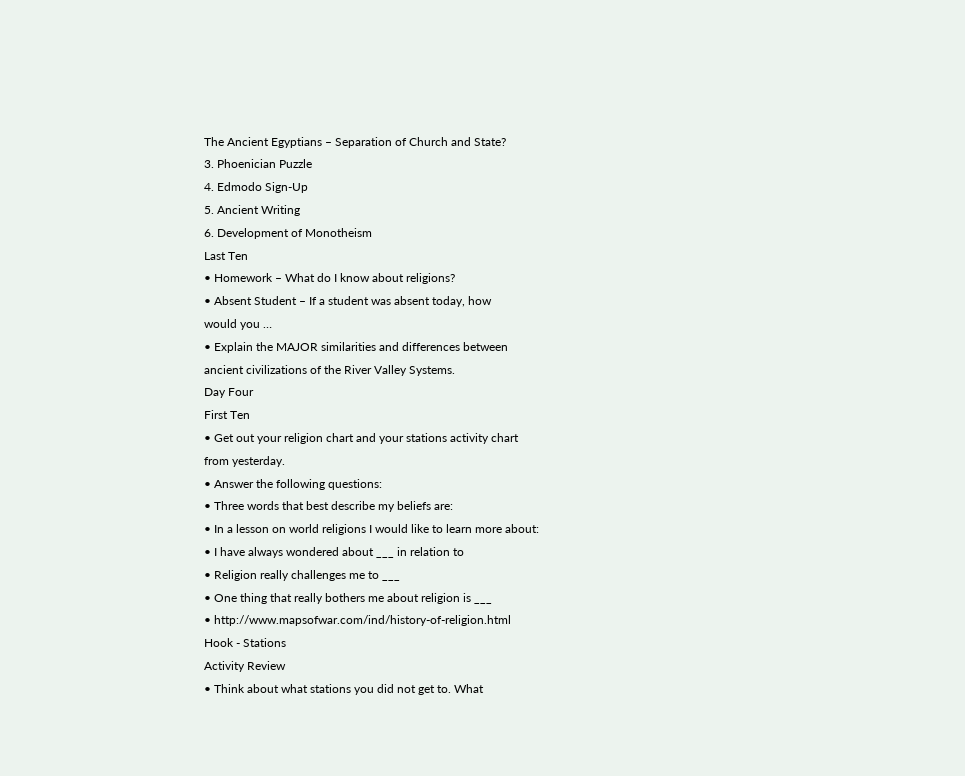The Ancient Egyptians – Separation of Church and State?
3. Phoenician Puzzle
4. Edmodo Sign-Up
5. Ancient Writing
6. Development of Monotheism
Last Ten
• Homework – What do I know about religions?
• Absent Student – If a student was absent today, how
would you …
• Explain the MAJOR similarities and differences between
ancient civilizations of the River Valley Systems.
Day Four
First Ten
• Get out your religion chart and your stations activity chart
from yesterday.
• Answer the following questions:
• Three words that best describe my beliefs are:
• In a lesson on world religions I would like to learn more about:
• I have always wondered about ___ in relation to
• Religion really challenges me to ___
• One thing that really bothers me about religion is ___
• http://www.mapsofwar.com/ind/history-of-religion.html
Hook - Stations
Activity Review
• Think about what stations you did not get to. What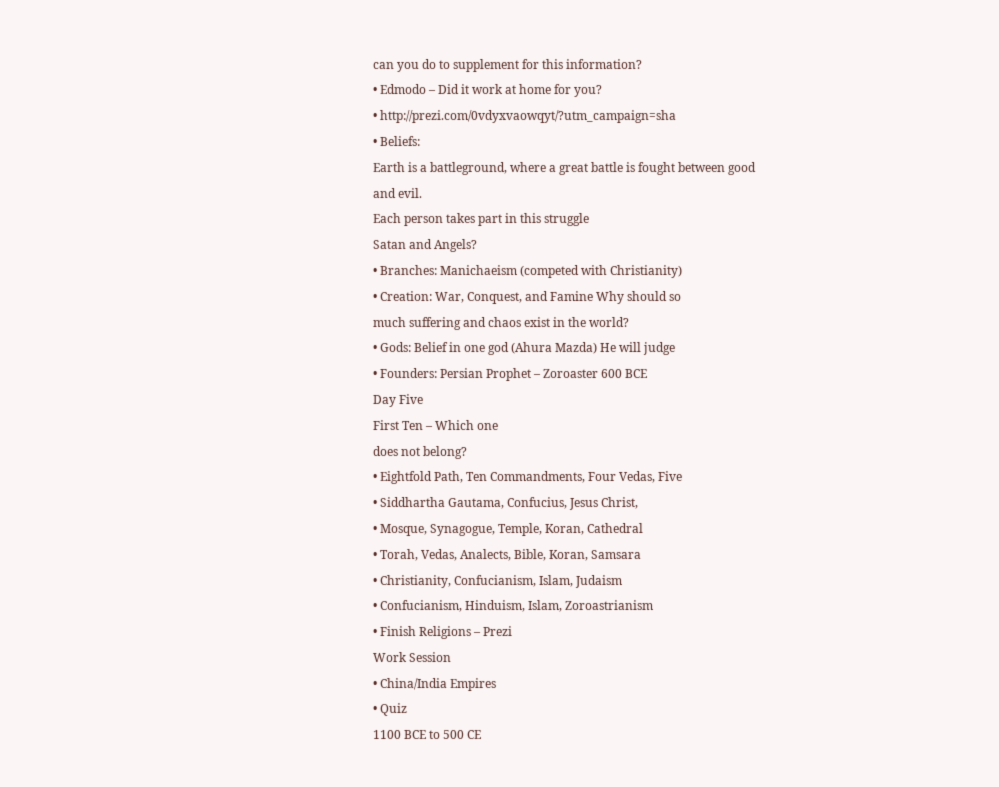can you do to supplement for this information?
• Edmodo – Did it work at home for you?
• http://prezi.com/0vdyxvaowqyt/?utm_campaign=sha
• Beliefs:
Earth is a battleground, where a great battle is fought between good
and evil.
Each person takes part in this struggle
Satan and Angels?
• Branches: Manichaeism (competed with Christianity)
• Creation: War, Conquest, and Famine Why should so
much suffering and chaos exist in the world?
• Gods: Belief in one god (Ahura Mazda) He will judge
• Founders: Persian Prophet – Zoroaster 600 BCE
Day Five
First Ten – Which one
does not belong?
• Eightfold Path, Ten Commandments, Four Vedas, Five
• Siddhartha Gautama, Confucius, Jesus Christ,
• Mosque, Synagogue, Temple, Koran, Cathedral
• Torah, Vedas, Analects, Bible, Koran, Samsara
• Christianity, Confucianism, Islam, Judaism
• Confucianism, Hinduism, Islam, Zoroastrianism
• Finish Religions – Prezi
Work Session
• China/India Empires
• Quiz
1100 BCE to 500 CE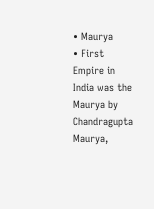• Maurya
• First Empire in India was the Maurya by Chandragupta Maurya,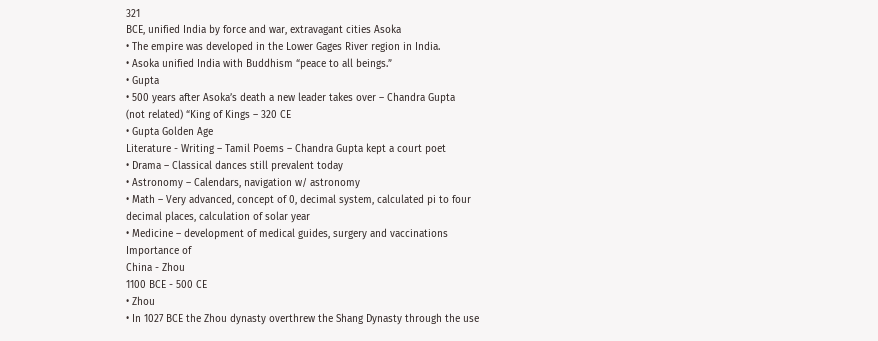321
BCE, unified India by force and war, extravagant cities Asoka
• The empire was developed in the Lower Gages River region in India.
• Asoka unified India with Buddhism “peace to all beings.”
• Gupta
• 500 years after Asoka’s death a new leader takes over – Chandra Gupta
(not related) “King of Kings – 320 CE
• Gupta Golden Age
Literature - Writing – Tamil Poems – Chandra Gupta kept a court poet
• Drama – Classical dances still prevalent today
• Astronomy – Calendars, navigation w/ astronomy
• Math – Very advanced, concept of 0, decimal system, calculated pi to four
decimal places, calculation of solar year
• Medicine – development of medical guides, surgery and vaccinations
Importance of
China - Zhou
1100 BCE - 500 CE
• Zhou
• In 1027 BCE the Zhou dynasty overthrew the Shang Dynasty through the use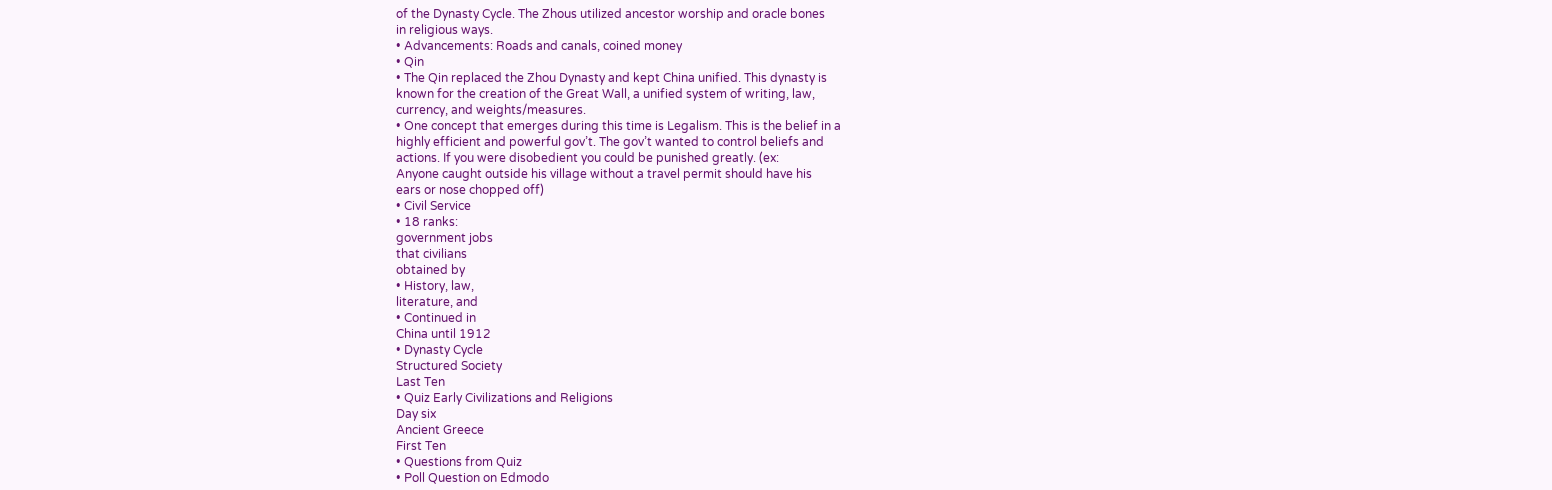of the Dynasty Cycle. The Zhous utilized ancestor worship and oracle bones
in religious ways.
• Advancements: Roads and canals, coined money
• Qin
• The Qin replaced the Zhou Dynasty and kept China unified. This dynasty is
known for the creation of the Great Wall, a unified system of writing, law,
currency, and weights/measures.
• One concept that emerges during this time is Legalism. This is the belief in a
highly efficient and powerful gov’t. The gov’t wanted to control beliefs and
actions. If you were disobedient you could be punished greatly. (ex:
Anyone caught outside his village without a travel permit should have his
ears or nose chopped off)
• Civil Service
• 18 ranks:
government jobs
that civilians
obtained by
• History, law,
literature, and
• Continued in
China until 1912
• Dynasty Cycle
Structured Society
Last Ten
• Quiz Early Civilizations and Religions
Day six
Ancient Greece
First Ten
• Questions from Quiz
• Poll Question on Edmodo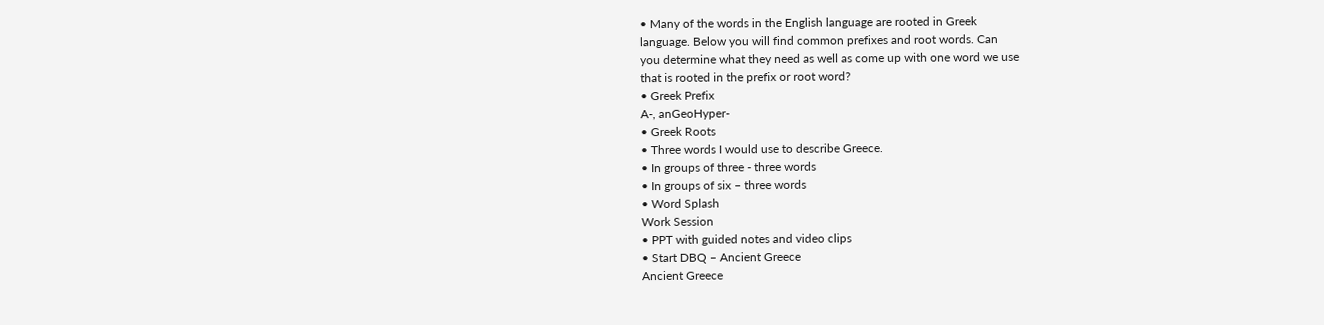• Many of the words in the English language are rooted in Greek
language. Below you will find common prefixes and root words. Can
you determine what they need as well as come up with one word we use
that is rooted in the prefix or root word?
• Greek Prefix
A-, anGeoHyper-
• Greek Roots
• Three words I would use to describe Greece.
• In groups of three - three words
• In groups of six – three words
• Word Splash
Work Session
• PPT with guided notes and video clips
• Start DBQ – Ancient Greece
Ancient Greece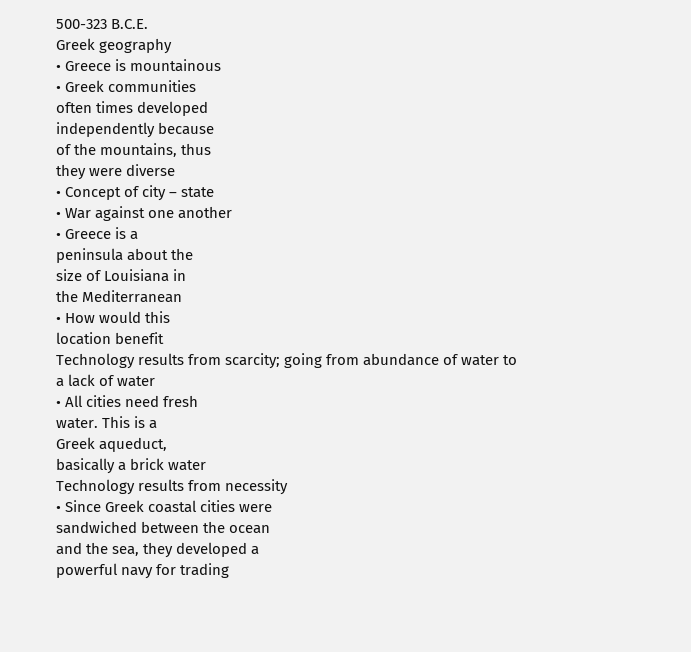500-323 B.C.E.
Greek geography
• Greece is mountainous
• Greek communities
often times developed
independently because
of the mountains, thus
they were diverse
• Concept of city – state
• War against one another
• Greece is a
peninsula about the
size of Louisiana in
the Mediterranean
• How would this
location benefit
Technology results from scarcity; going from abundance of water to
a lack of water
• All cities need fresh
water. This is a
Greek aqueduct,
basically a brick water
Technology results from necessity
• Since Greek coastal cities were
sandwiched between the ocean
and the sea, they developed a
powerful navy for trading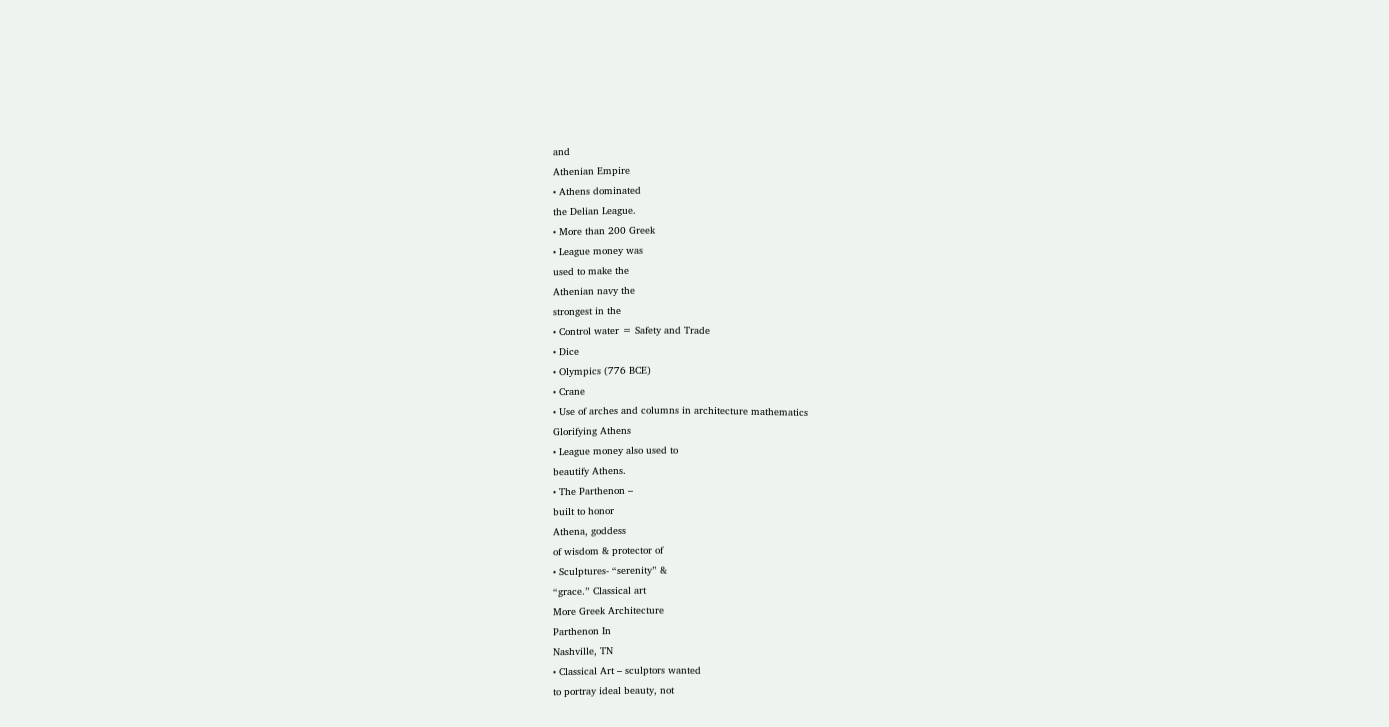and
Athenian Empire
• Athens dominated
the Delian League.
• More than 200 Greek
• League money was
used to make the
Athenian navy the
strongest in the
• Control water = Safety and Trade
• Dice
• Olympics (776 BCE)
• Crane
• Use of arches and columns in architecture mathematics
Glorifying Athens
• League money also used to
beautify Athens.
• The Parthenon –
built to honor
Athena, goddess
of wisdom & protector of
• Sculptures- “serenity” &
“grace.” Classical art
More Greek Architecture
Parthenon In
Nashville, TN
• Classical Art – sculptors wanted
to portray ideal beauty, not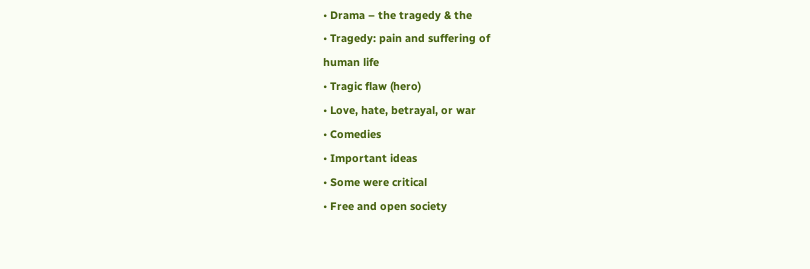• Drama – the tragedy & the
• Tragedy: pain and suffering of
human life
• Tragic flaw (hero)
• Love, hate, betrayal, or war
• Comedies
• Important ideas
• Some were critical
• Free and open society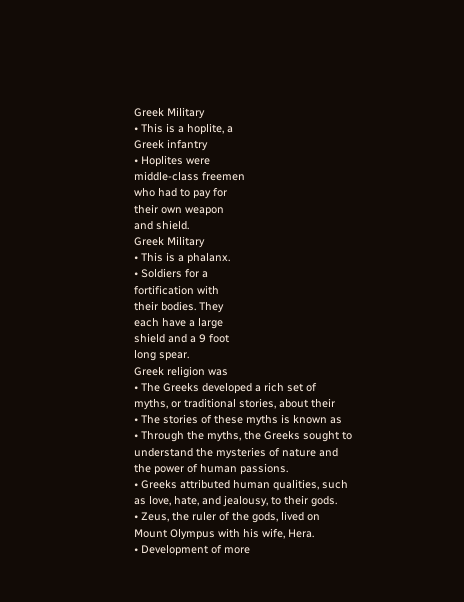Greek Military
• This is a hoplite, a
Greek infantry
• Hoplites were
middle-class freemen
who had to pay for
their own weapon
and shield.
Greek Military
• This is a phalanx.
• Soldiers for a
fortification with
their bodies. They
each have a large
shield and a 9 foot
long spear.
Greek religion was
• The Greeks developed a rich set of
myths, or traditional stories, about their
• The stories of these myths is known as
• Through the myths, the Greeks sought to
understand the mysteries of nature and
the power of human passions.
• Greeks attributed human qualities, such
as love, hate, and jealousy, to their gods.
• Zeus, the ruler of the gods, lived on
Mount Olympus with his wife, Hera.
• Development of more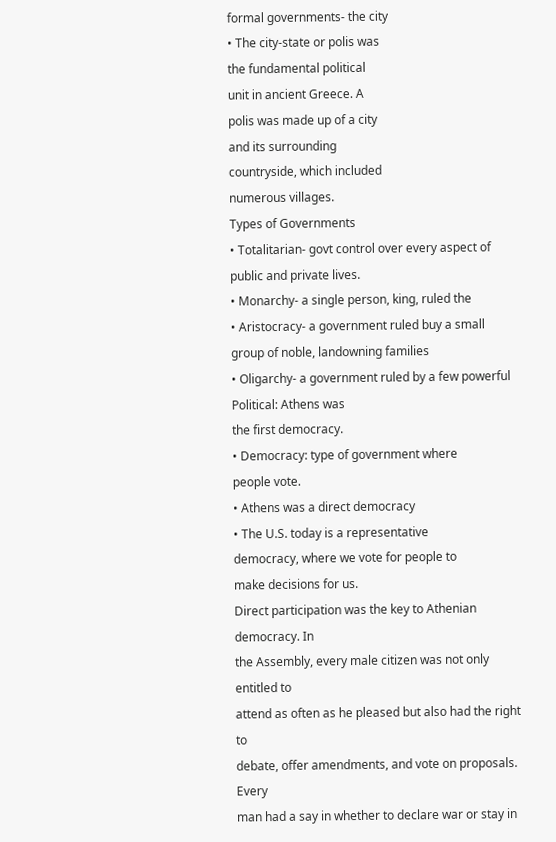formal governments- the city
• The city-state or polis was
the fundamental political
unit in ancient Greece. A
polis was made up of a city
and its surrounding
countryside, which included
numerous villages.
Types of Governments
• Totalitarian- govt control over every aspect of
public and private lives.
• Monarchy- a single person, king, ruled the
• Aristocracy- a government ruled buy a small
group of noble, landowning families
• Oligarchy- a government ruled by a few powerful
Political: Athens was
the first democracy.
• Democracy: type of government where
people vote.
• Athens was a direct democracy
• The U.S. today is a representative
democracy, where we vote for people to
make decisions for us.
Direct participation was the key to Athenian democracy. In
the Assembly, every male citizen was not only entitled to
attend as often as he pleased but also had the right to
debate, offer amendments, and vote on proposals. Every
man had a say in whether to declare war or stay in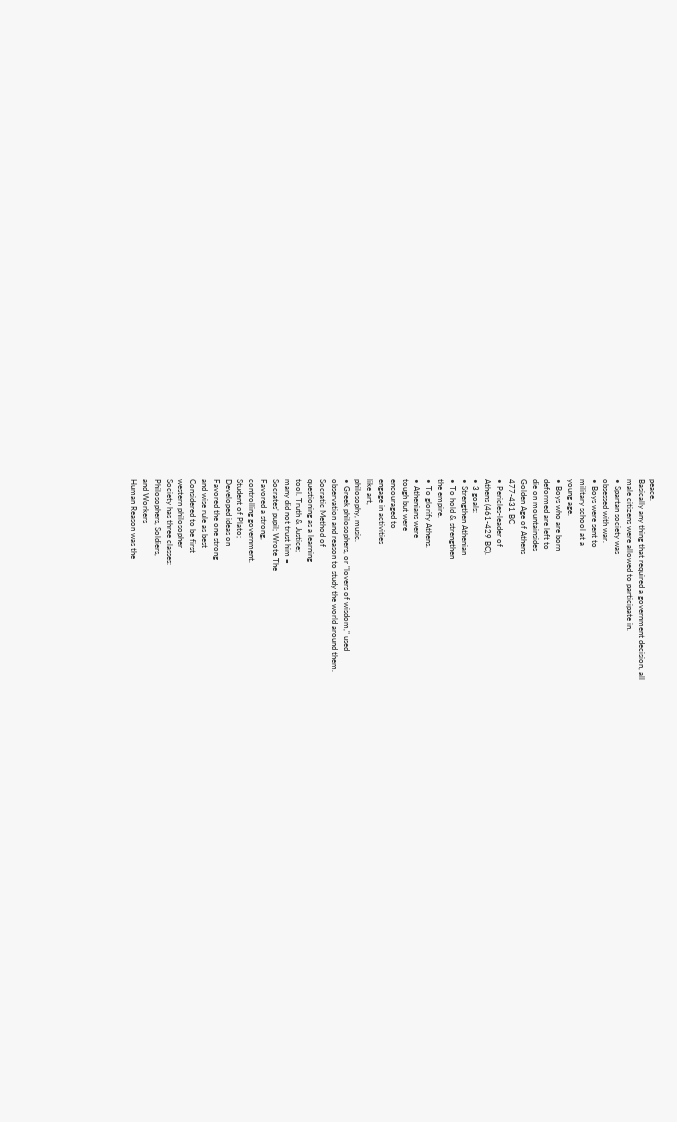peace.
Basically any thing that required a government decision, all
male citizens were allowed to participate in.
• Spartan society was
obsessed with war.
• Boys were sent to
military school at a
young age.
• Boys who are born
deformed are left to
die on mountainsides
Golden Age of Athens
477-431 BC
• Pericles-leader of
Athens (461-429 BC).
• 3 goals:
• Strengthen Athenian
• To hold & strengthen
the empire.
• To glorify Athens.
• Athenians were
tough but were
encouraged to
engage in activities
like art,
philosophy, music.
• Greek philosophers, or "lovers of wisdom," used
observation and reason to study the world around them.
Socratic Method of
questioning as a learning
tool. Truth & Justice;
many did not trust him =
Socrates’ pupil; Wrote The
Favored a strong,
controlling government.
Student of Plato;
Developed ideas on
Favored the one strong
and wise rule as best
Considered to be first
western philosopher
Society has three classes:
Philosophers, Soldiers,
and Workers
Human Reason was the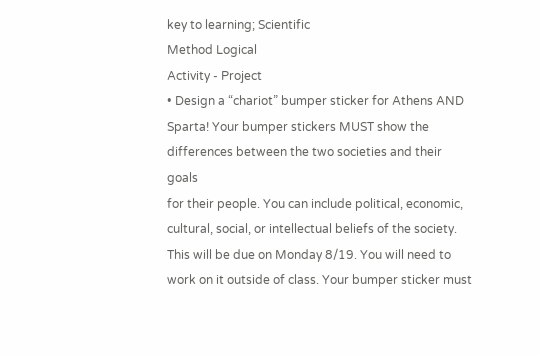key to learning; Scientific
Method Logical
Activity - Project
• Design a “chariot” bumper sticker for Athens AND
Sparta! Your bumper stickers MUST show the
differences between the two societies and their goals
for their people. You can include political, economic,
cultural, social, or intellectual beliefs of the society.
This will be due on Monday 8/19. You will need to
work on it outside of class. Your bumper sticker must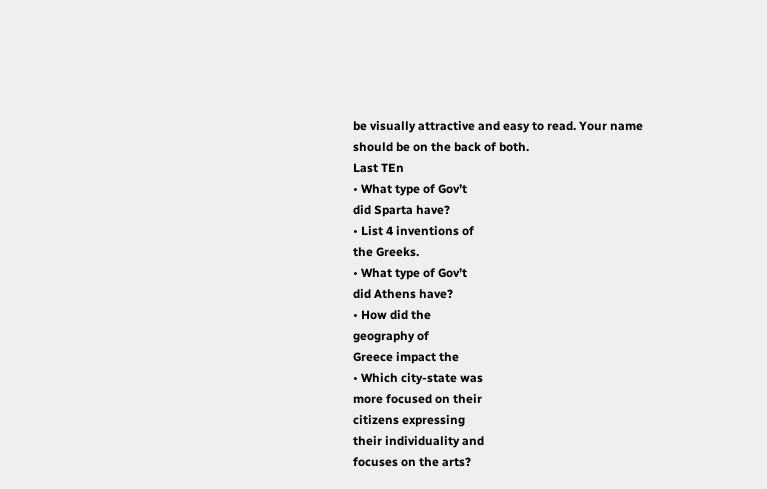be visually attractive and easy to read. Your name
should be on the back of both.
Last TEn
• What type of Gov’t
did Sparta have?
• List 4 inventions of
the Greeks.
• What type of Gov’t
did Athens have?
• How did the
geography of
Greece impact the
• Which city-state was
more focused on their
citizens expressing
their individuality and
focuses on the arts?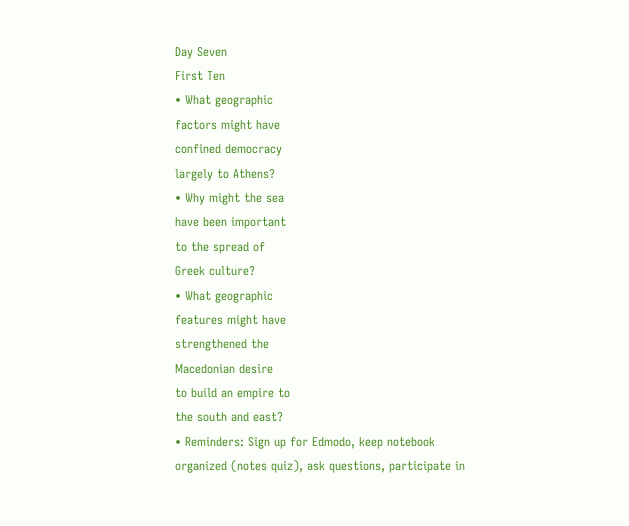Day Seven
First Ten
• What geographic
factors might have
confined democracy
largely to Athens?
• Why might the sea
have been important
to the spread of
Greek culture?
• What geographic
features might have
strengthened the
Macedonian desire
to build an empire to
the south and east?
• Reminders: Sign up for Edmodo, keep notebook
organized (notes quiz), ask questions, participate in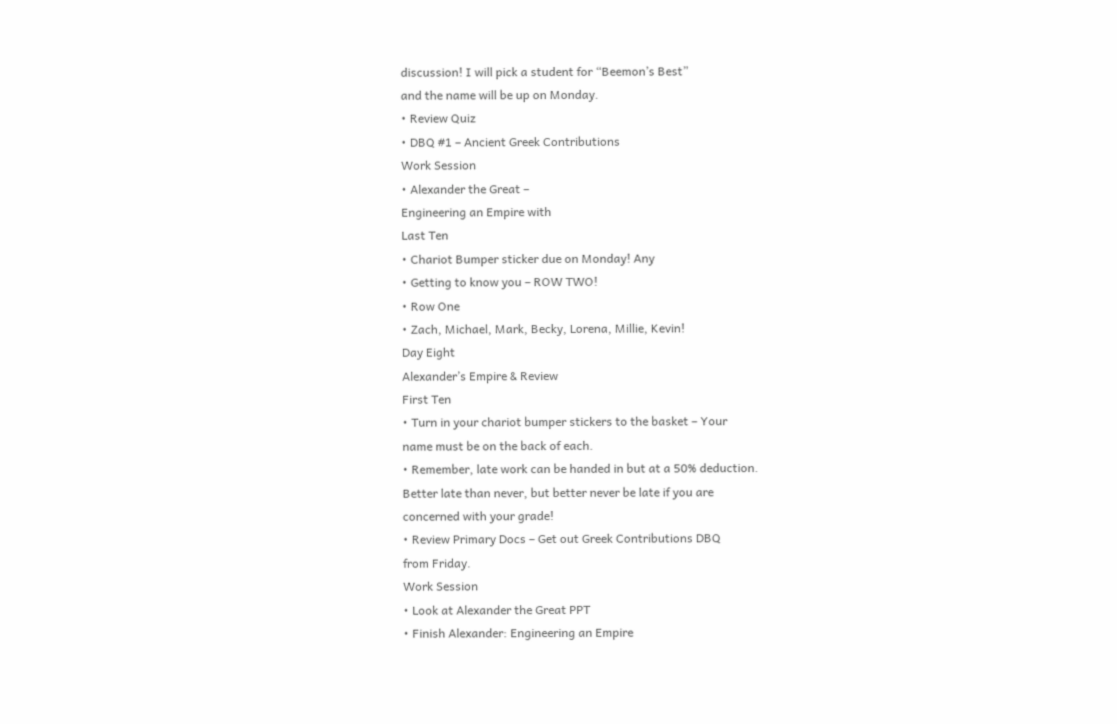discussion! I will pick a student for “Beemon’s Best”
and the name will be up on Monday.
• Review Quiz
• DBQ #1 – Ancient Greek Contributions
Work Session
• Alexander the Great –
Engineering an Empire with
Last Ten
• Chariot Bumper sticker due on Monday! Any
• Getting to know you – ROW TWO!
• Row One
• Zach, Michael, Mark, Becky, Lorena, Millie, Kevin!
Day Eight
Alexander’s Empire & Review
First Ten
• Turn in your chariot bumper stickers to the basket – Your
name must be on the back of each.
• Remember, late work can be handed in but at a 50% deduction.
Better late than never, but better never be late if you are
concerned with your grade!
• Review Primary Docs – Get out Greek Contributions DBQ
from Friday.
Work Session
• Look at Alexander the Great PPT
• Finish Alexander: Engineering an Empire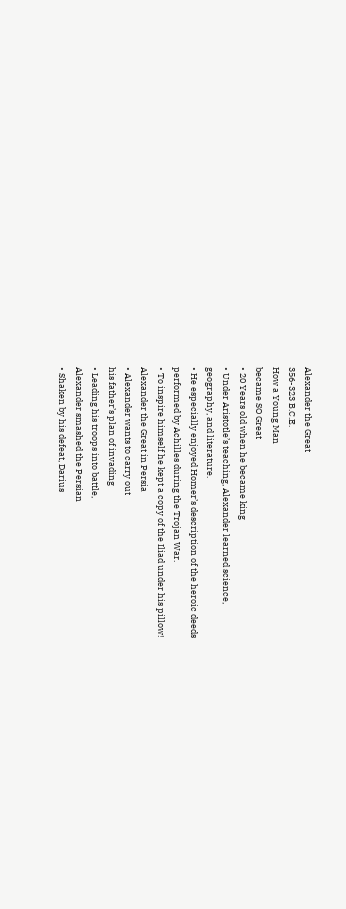Alexander the Great
356-323 B.C.E.
How a Young Man
became SO Great
• 20 Years old when he became king
• Under Aristotle’s teaching, Alexander learned science,
geography, and literature.
• He especially enjoyed Homer’s description of the heroic deeds
performed by Achilles during the Trojan War.
• To inspire himself he kept a copy of the Iliad under his pillow!
Alexander the Great in Persia
• Alexander wants to carry out
his father’s plan of invading
• Leading his troops into battle,
Alexander smashed the Persian
• Shaken by his defeat, Darius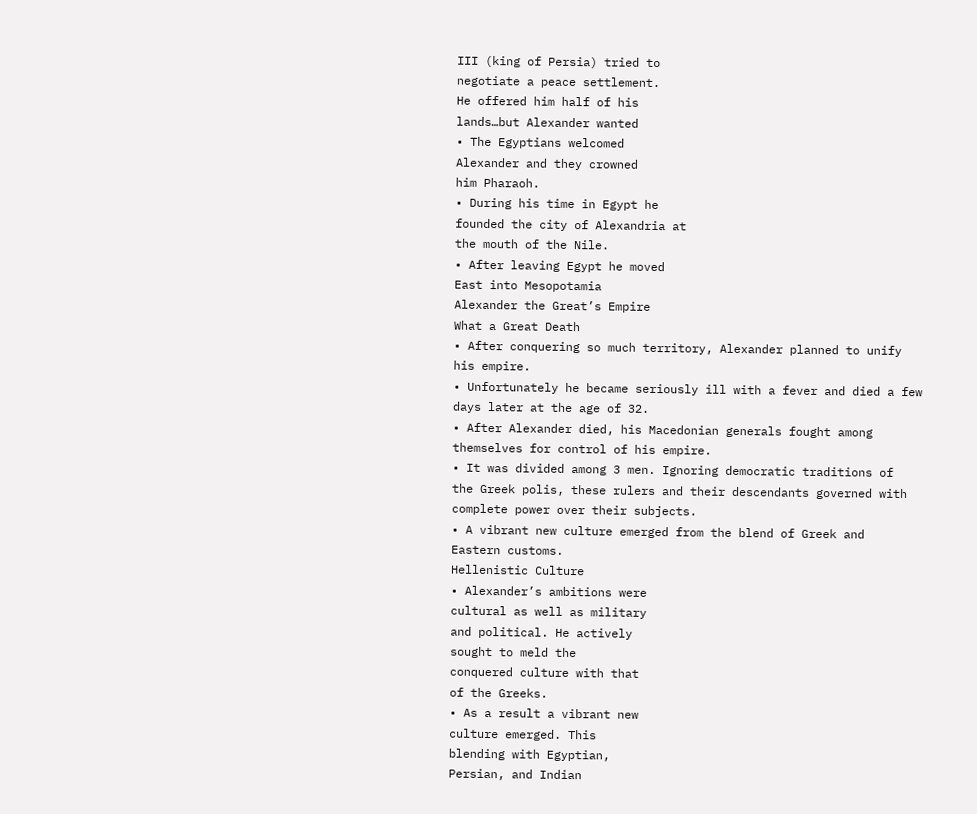III (king of Persia) tried to
negotiate a peace settlement.
He offered him half of his
lands…but Alexander wanted
• The Egyptians welcomed
Alexander and they crowned
him Pharaoh.
• During his time in Egypt he
founded the city of Alexandria at
the mouth of the Nile.
• After leaving Egypt he moved
East into Mesopotamia
Alexander the Great’s Empire
What a Great Death
• After conquering so much territory, Alexander planned to unify
his empire.
• Unfortunately he became seriously ill with a fever and died a few
days later at the age of 32.
• After Alexander died, his Macedonian generals fought among
themselves for control of his empire.
• It was divided among 3 men. Ignoring democratic traditions of
the Greek polis, these rulers and their descendants governed with
complete power over their subjects.
• A vibrant new culture emerged from the blend of Greek and
Eastern customs.
Hellenistic Culture
• Alexander’s ambitions were
cultural as well as military
and political. He actively
sought to meld the
conquered culture with that
of the Greeks.
• As a result a vibrant new
culture emerged. This
blending with Egyptian,
Persian, and Indian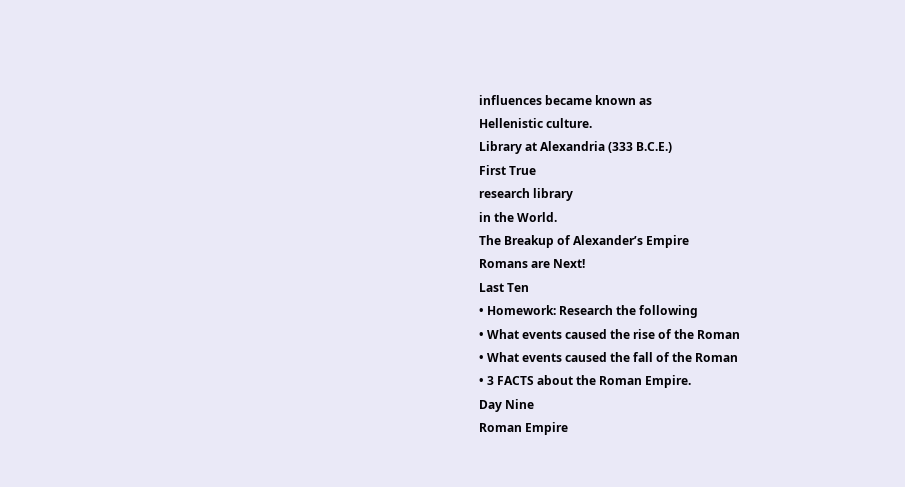influences became known as
Hellenistic culture.
Library at Alexandria (333 B.C.E.)
First True
research library
in the World.
The Breakup of Alexander’s Empire
Romans are Next!
Last Ten
• Homework: Research the following
• What events caused the rise of the Roman
• What events caused the fall of the Roman
• 3 FACTS about the Roman Empire.
Day Nine
Roman Empire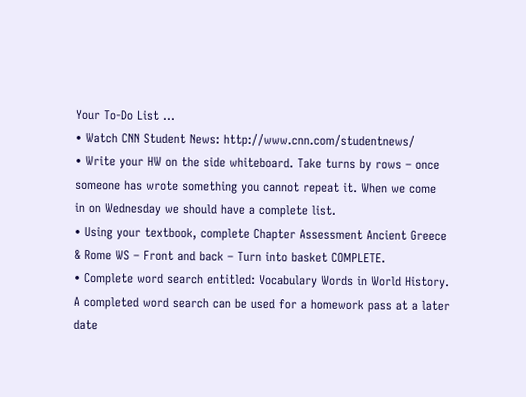Your To-Do List …
• Watch CNN Student News: http://www.cnn.com/studentnews/
• Write your HW on the side whiteboard. Take turns by rows – once
someone has wrote something you cannot repeat it. When we come
in on Wednesday we should have a complete list.
• Using your textbook, complete Chapter Assessment Ancient Greece
& Rome WS – Front and back – Turn into basket COMPLETE.
• Complete word search entitled: Vocabulary Words in World History.
A completed word search can be used for a homework pass at a later
date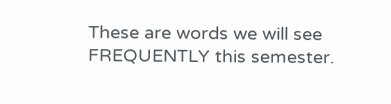These are words we will see FREQUENTLY this semester.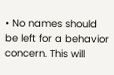• No names should be left for a behavior concern. This will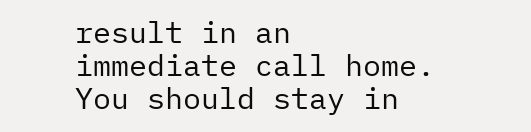result in an
immediate call home. You should stay in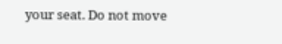your seat. Do not move